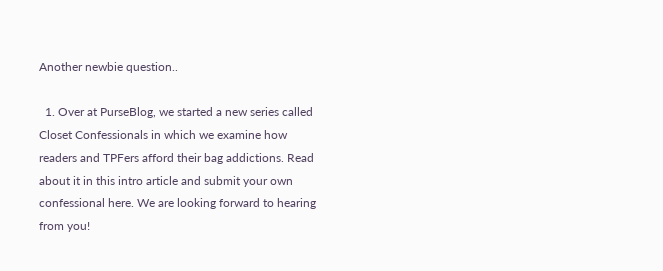Another newbie question..

  1. Over at PurseBlog, we started a new series called Closet Confessionals in which we examine how readers and TPFers afford their bag addictions. Read about it in this intro article and submit your own confessional here. We are looking forward to hearing from you!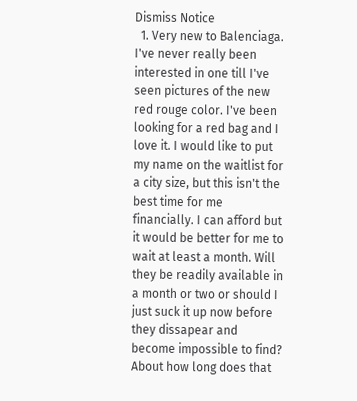Dismiss Notice
  1. Very new to Balenciaga. I've never really been interested in one till I've seen pictures of the new red rouge color. I've been looking for a red bag and I love it. I would like to put my name on the waitlist for a city size, but this isn't the best time for me financially. I can afford but it would be better for me to wait at least a month. Will they be readily available in a month or two or should I just suck it up now before they dissapear and become impossible to find? About how long does that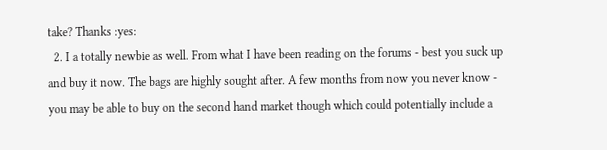take? Thanks :yes:
  2. I a totally newbie as well. From what I have been reading on the forums - best you suck up and buy it now. The bags are highly sought after. A few months from now you never know - you may be able to buy on the second hand market though which could potentially include a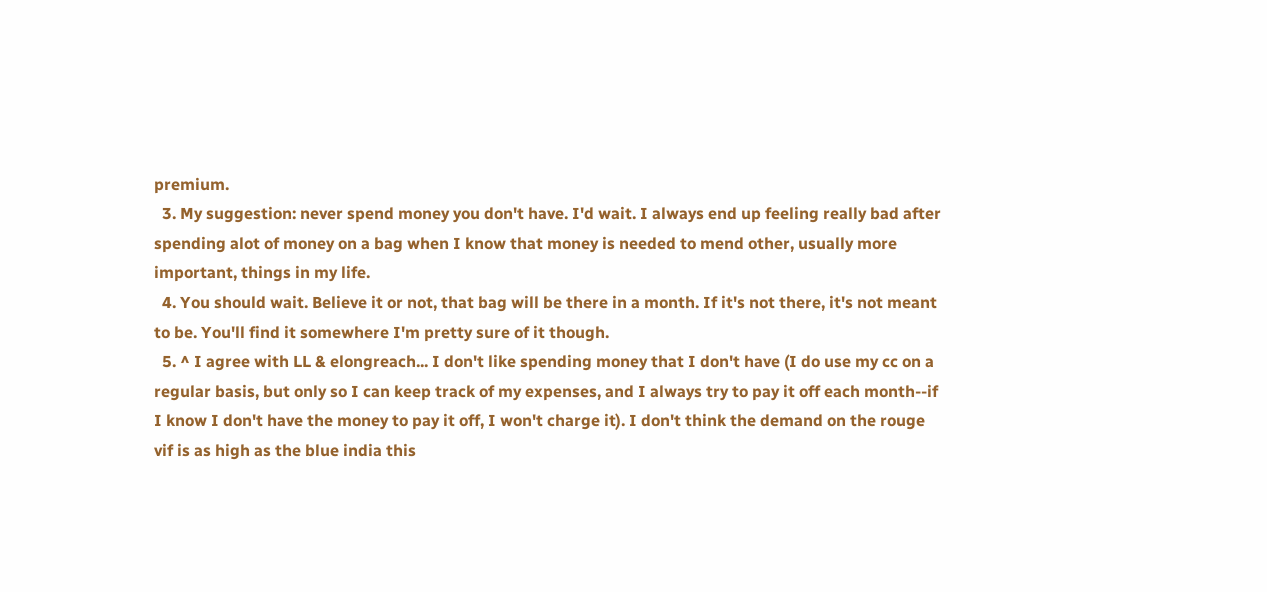premium.
  3. My suggestion: never spend money you don't have. I'd wait. I always end up feeling really bad after spending alot of money on a bag when I know that money is needed to mend other, usually more important, things in my life.
  4. You should wait. Believe it or not, that bag will be there in a month. If it's not there, it's not meant to be. You'll find it somewhere I'm pretty sure of it though.
  5. ^ I agree with LL & elongreach... I don't like spending money that I don't have (I do use my cc on a regular basis, but only so I can keep track of my expenses, and I always try to pay it off each month--if I know I don't have the money to pay it off, I won't charge it). I don't think the demand on the rouge vif is as high as the blue india this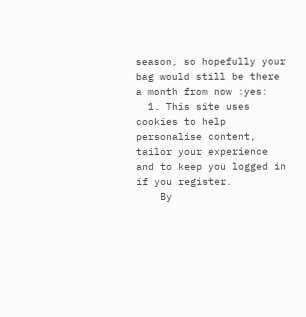season, so hopefully your bag would still be there a month from now :yes:
  1. This site uses cookies to help personalise content, tailor your experience and to keep you logged in if you register.
    By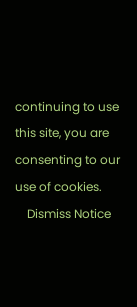continuing to use this site, you are consenting to our use of cookies.
    Dismiss Notice